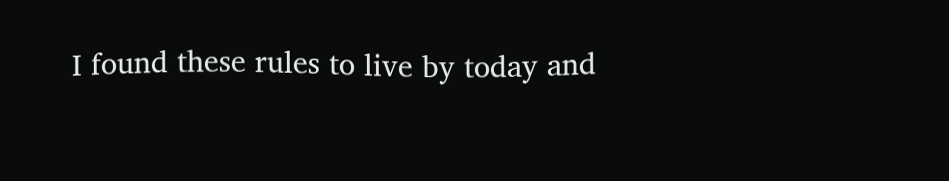I found these rules to live by today and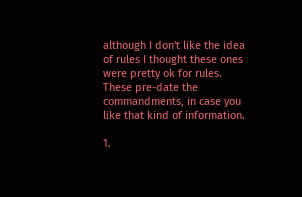although I don't like the idea of rules I thought these ones were pretty ok for rules. These pre-date the commandments, in case you like that kind of information.

1.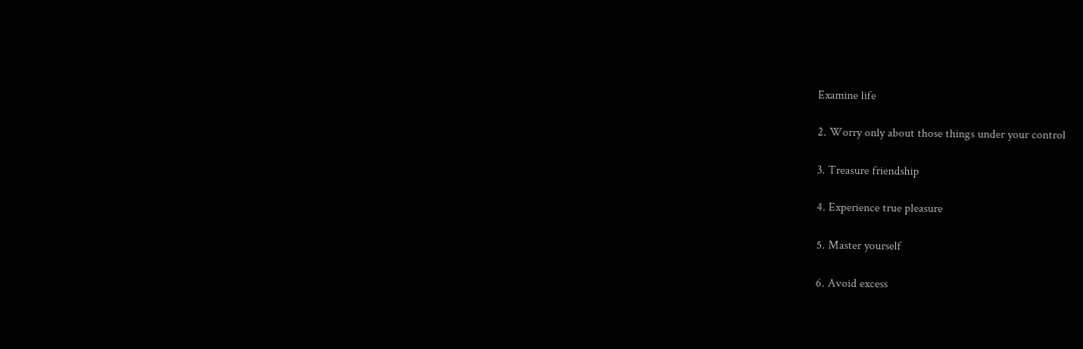Examine life

2. Worry only about those things under your control

3. Treasure friendship

4. Experience true pleasure

5. Master yourself

6. Avoid excess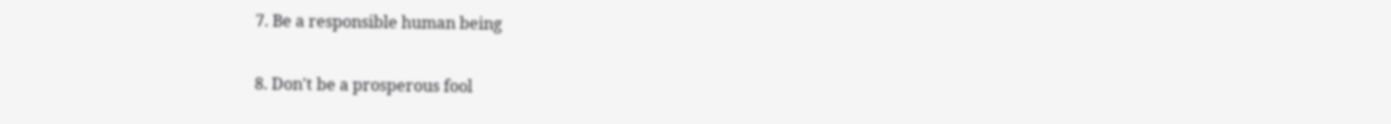7. Be a responsible human being

8. Don't be a prosperous fool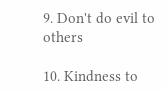9. Don't do evil to others

10. Kindness to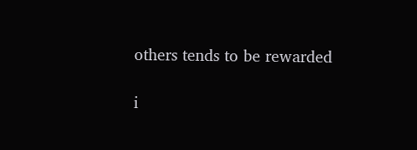others tends to be rewarded

i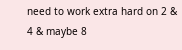need to work extra hard on 2 & 4 & maybe 8